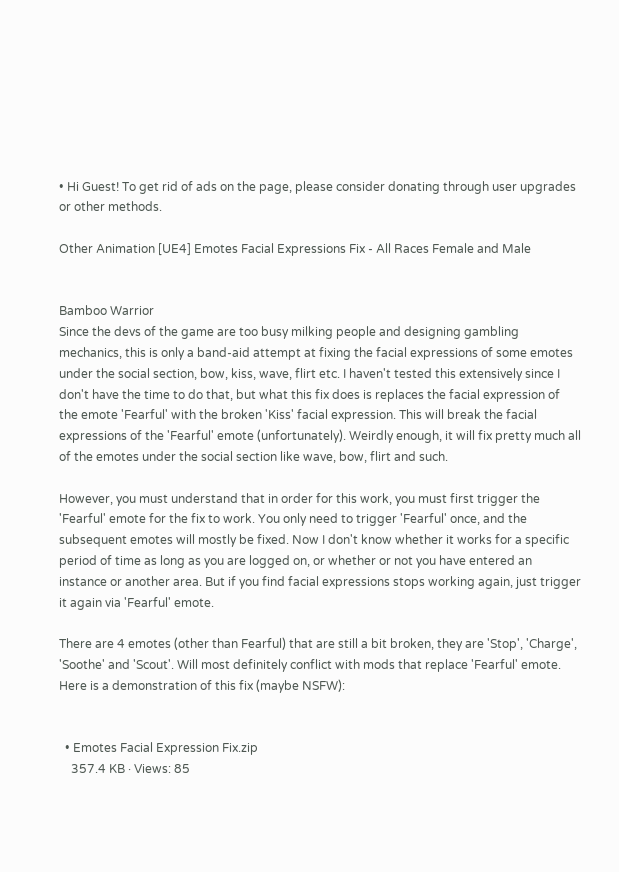• Hi Guest! To get rid of ads on the page, please consider donating through user upgrades or other methods.

Other Animation [UE4] Emotes Facial Expressions Fix - All Races Female and Male


Bamboo Warrior
Since the devs of the game are too busy milking people and designing gambling mechanics, this is only a band-aid attempt at fixing the facial expressions of some emotes under the social section, bow, kiss, wave, flirt etc. I haven't tested this extensively since I don't have the time to do that, but what this fix does is replaces the facial expression of the emote 'Fearful' with the broken 'Kiss' facial expression. This will break the facial expressions of the 'Fearful' emote (unfortunately). Weirdly enough, it will fix pretty much all of the emotes under the social section like wave, bow, flirt and such.

However, you must understand that in order for this work, you must first trigger the 'Fearful' emote for the fix to work. You only need to trigger 'Fearful' once, and the subsequent emotes will mostly be fixed. Now I don't know whether it works for a specific period of time as long as you are logged on, or whether or not you have entered an instance or another area. But if you find facial expressions stops working again, just trigger it again via 'Fearful' emote.

There are 4 emotes (other than Fearful) that are still a bit broken, they are 'Stop', 'Charge', 'Soothe' and 'Scout'. Will most definitely conflict with mods that replace 'Fearful' emote.
Here is a demonstration of this fix (maybe NSFW):


  • Emotes Facial Expression Fix.zip
    357.4 KB · Views: 85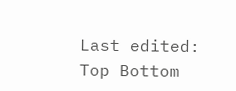Last edited:
Top Bottom